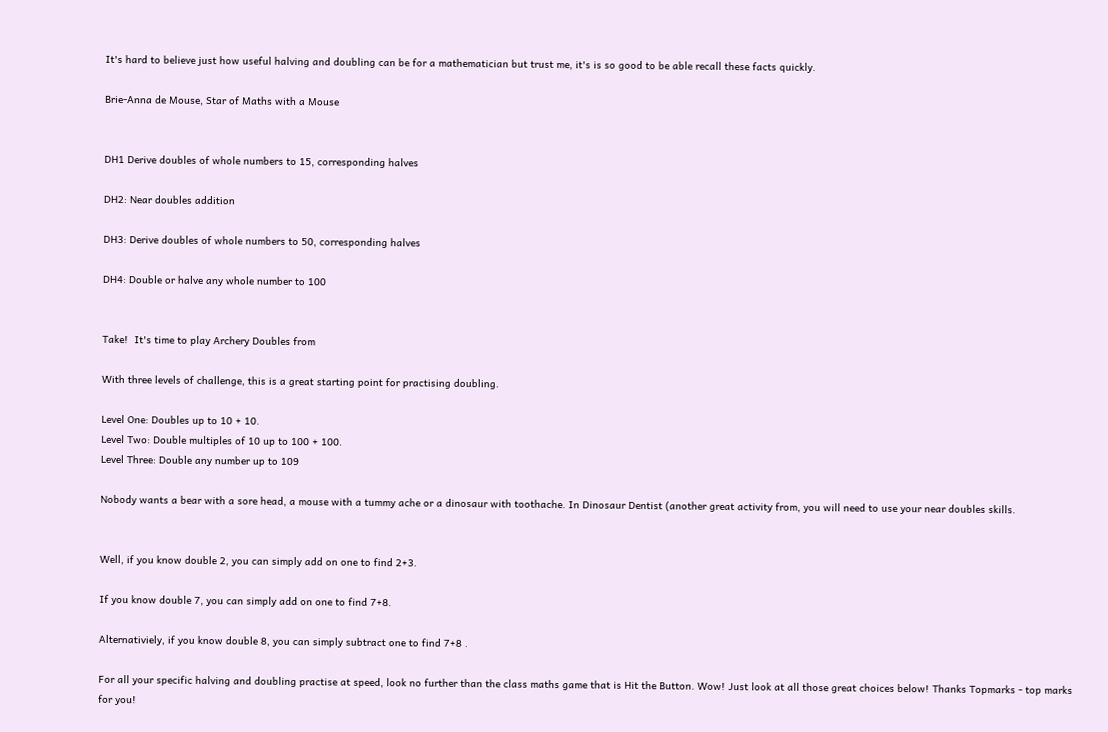It's hard to believe just how useful halving and doubling can be for a mathematician but trust me, it's is so good to be able recall these facts quickly.

Brie-Anna de Mouse, Star of Maths with a Mouse


DH1 Derive doubles of whole numbers to 15, corresponding halves

DH2: Near doubles addition

DH3: Derive doubles of whole numbers to 50, corresponding halves

DH4: Double or halve any whole number to 100


Take!  It's time to play Archery Doubles from

With three levels of challenge, this is a great starting point for practising doubling.

Level One: Doubles up to 10 + 10.
Level Two: Double multiples of 10 up to 100 + 100.
Level Three: Double any number up to 109

Nobody wants a bear with a sore head, a mouse with a tummy ache or a dinosaur with toothache. In Dinosaur Dentist (another great activity from, you will need to use your near doubles skills.


Well, if you know double 2, you can simply add on one to find 2+3.

If you know double 7, you can simply add on one to find 7+8.

Alternativiely, if you know double 8, you can simply subtract one to find 7+8 .

For all your specific halving and doubling practise at speed, look no further than the class maths game that is Hit the Button. Wow! Just look at all those great choices below! Thanks Topmarks - top marks for you!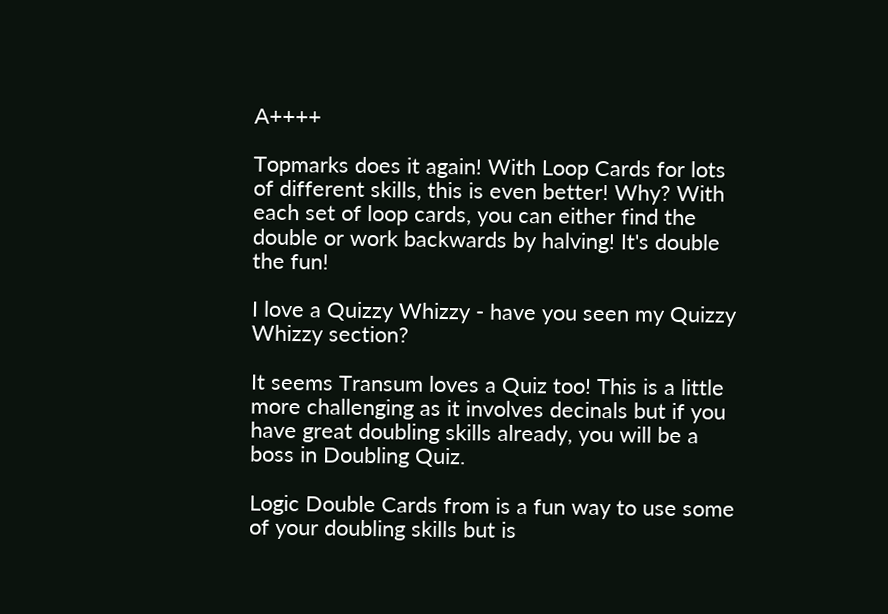A++++

Topmarks does it again! With Loop Cards for lots of different skills, this is even better! Why? With each set of loop cards, you can either find the double or work backwards by halving! It's double the fun!

I love a Quizzy Whizzy - have you seen my Quizzy Whizzy section?

It seems Transum loves a Quiz too! This is a little more challenging as it involves decinals but if you have great doubling skills already, you will be a boss in Doubling Quiz.

Logic Double Cards from is a fun way to use some of your doubling skills but is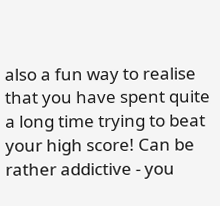also a fun way to realise that you have spent quite a long time trying to beat your high score! Can be rather addictive - you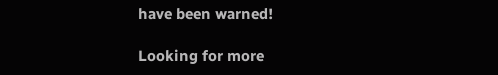have been warned!

Looking for more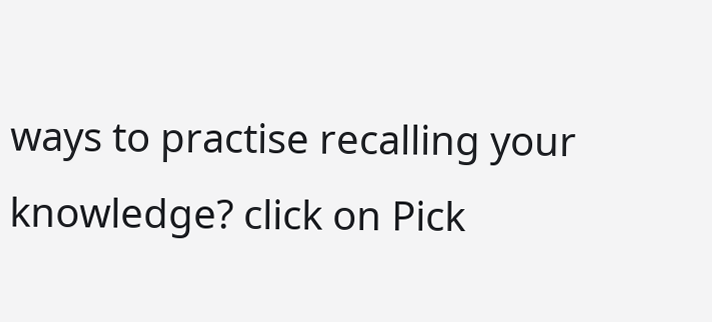ways to practise recalling your knowledge? click on Pick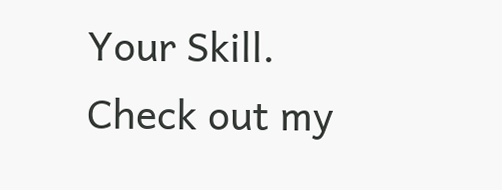Your Skill. Check out my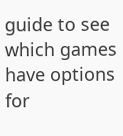guide to see which games have options for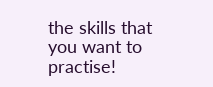the skills that you want to practise!